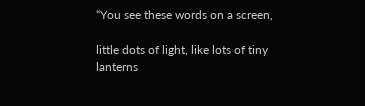“You see these words on a screen,

little dots of light, like lots of tiny lanterns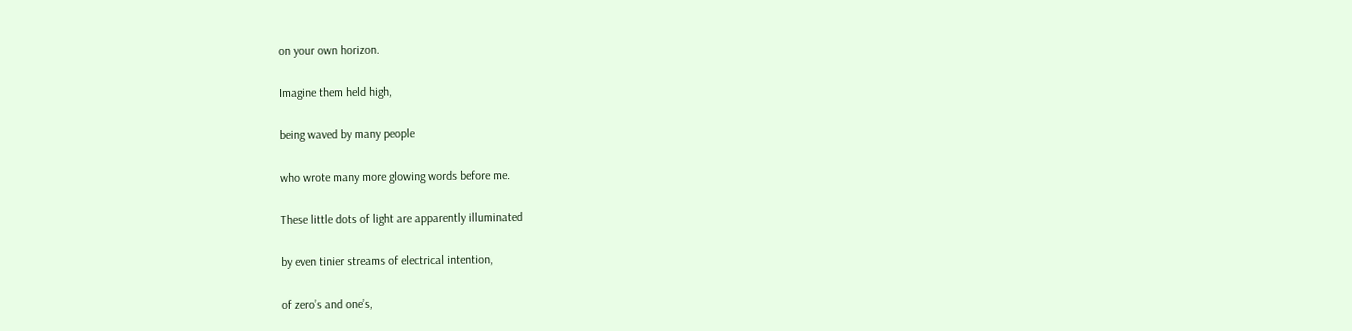on your own horizon.

Imagine them held high,

being waved by many people

who wrote many more glowing words before me.

These little dots of light are apparently illuminated

by even tinier streams of electrical intention,

of zero’s and one’s,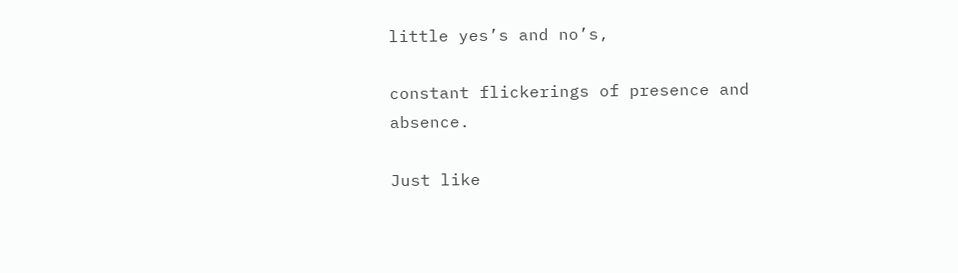little yes’s and no’s,

constant flickerings of presence and absence.

Just like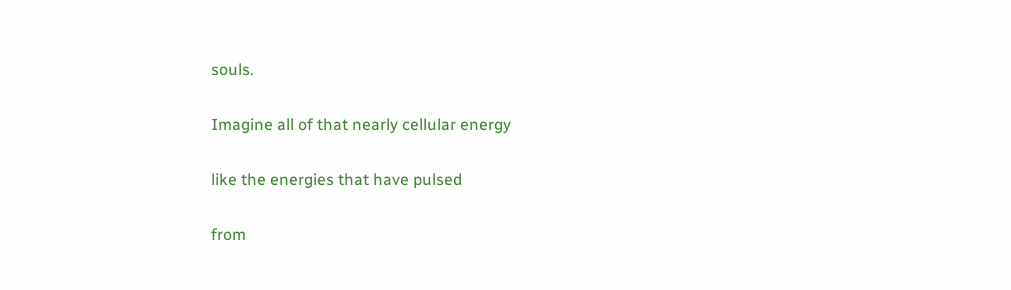souls.

Imagine all of that nearly cellular energy

like the energies that have pulsed

from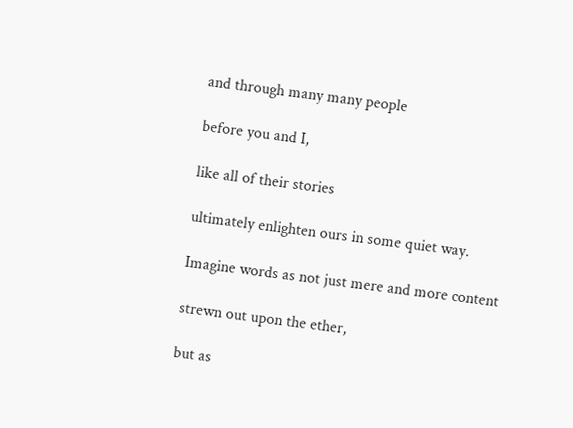and through many many people

before you and I,

like all of their stories

ultimately enlighten ours in some quiet way.

Imagine words as not just mere and more content

strewn out upon the ether,

but as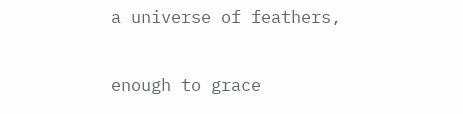a universe of feathers,

enough to grace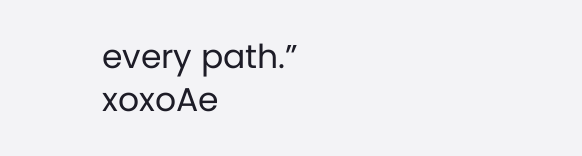every path.” xoxoAe